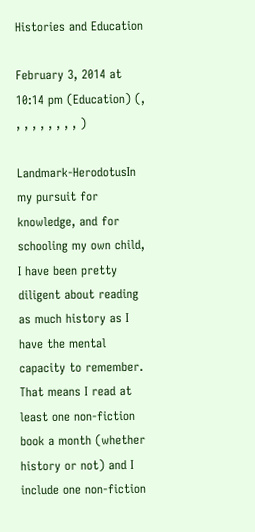Histories and Education

February 3, 2014 at 10:14 pm (Education) (, , , , , , , , , )

Landmark-HerodotusIn my pursuit for knowledge, and for schooling my own child, I have been pretty diligent about reading as much history as I have the mental capacity to remember.  That means I read at least one non-fiction book a month (whether history or not) and I include one non-fiction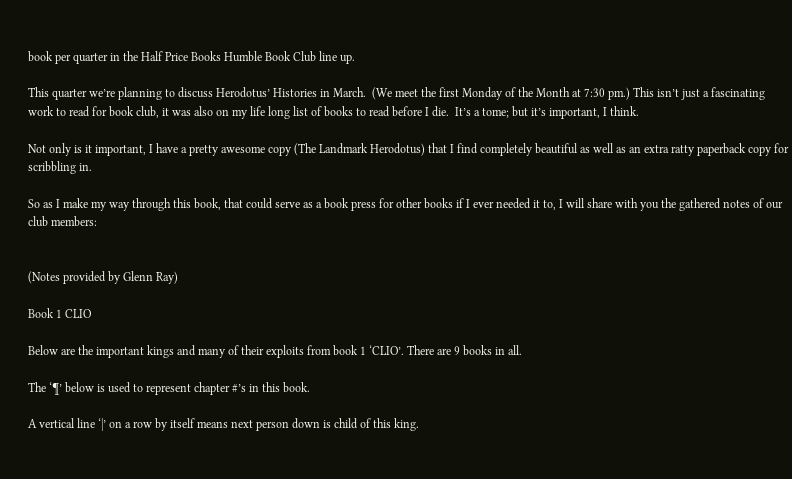book per quarter in the Half Price Books Humble Book Club line up.

This quarter we’re planning to discuss Herodotus’ Histories in March.  (We meet the first Monday of the Month at 7:30 pm.) This isn’t just a fascinating work to read for book club, it was also on my life long list of books to read before I die.  It’s a tome; but it’s important, I think.

Not only is it important, I have a pretty awesome copy (The Landmark Herodotus) that I find completely beautiful as well as an extra ratty paperback copy for scribbling in.

So as I make my way through this book, that could serve as a book press for other books if I ever needed it to, I will share with you the gathered notes of our club members:


(Notes provided by Glenn Ray)

Book 1 CLIO

Below are the important kings and many of their exploits from book 1 ‘CLIO’. There are 9 books in all.

The ‘¶’ below is used to represent chapter #’s in this book.

A vertical line ‘|’ on a row by itself means next person down is child of this king.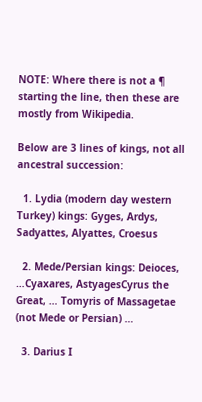NOTE: Where there is not a ¶ starting the line, then these are mostly from Wikipedia.

Below are 3 lines of kings, not all ancestral succession:

  1. Lydia (modern day western Turkey) kings: Gyges, Ardys, Sadyattes, Alyattes, Croesus

  2. Mede/Persian kings: Deioces, …Cyaxares, AstyagesCyrus the Great, … Tomyris of Massagetae (not Mede or Persian) …

  3. Darius I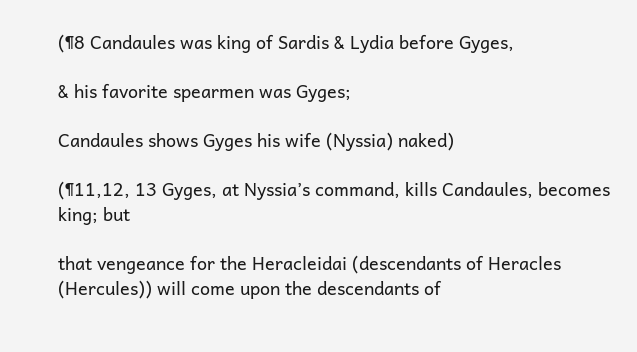(¶8 Candaules was king of Sardis & Lydia before Gyges,

& his favorite spearmen was Gyges;

Candaules shows Gyges his wife (Nyssia) naked)

(¶11,12, 13 Gyges, at Nyssia’s command, kills Candaules, becomes king; but

that vengeance for the Heracleidai (descendants of Heracles (Hercules)) will come upon the descendants of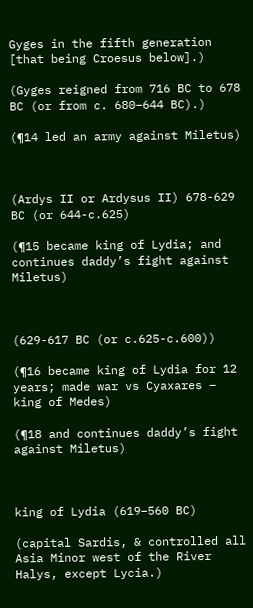Gyges in the fifth generation [that being Croesus below].)

(Gyges reigned from 716 BC to 678 BC (or from c. 680–644 BC).)

(¶14 led an army against Miletus)



(Ardys II or Ardysus II) 678-629 BC (or 644-c.625)

(¶15 became king of Lydia; and continues daddy’s fight against Miletus)



(629-617 BC (or c.625-c.600))

(¶16 became king of Lydia for 12 years; made war vs Cyaxares – king of Medes)

(¶18 and continues daddy’s fight against Miletus)



king of Lydia (619–560 BC)

(capital Sardis, & controlled all Asia Minor west of the River Halys, except Lycia.)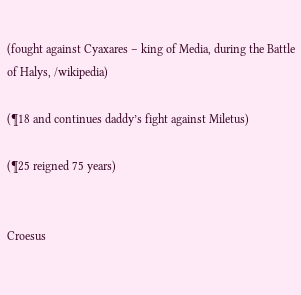(fought against Cyaxares – king of Media, during the Battle of Halys, /wikipedia)

(¶18 and continues daddy’s fight against Miletus)

(¶25 reigned 75 years)


Croesus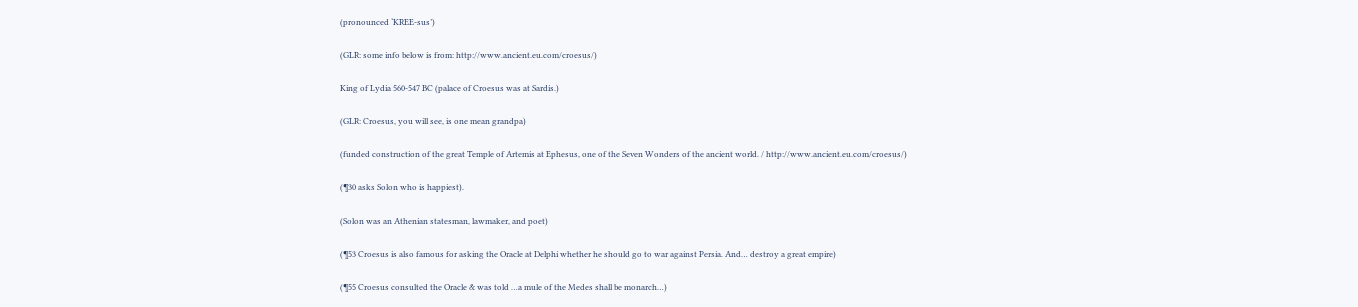(pronounced ‘KREE-sus’)

(GLR: some info below is from: http://www.ancient.eu.com/croesus/)

King of Lydia 560-547 BC (palace of Croesus was at Sardis.)

(GLR: Croesus, you will see, is one mean grandpa)

(funded construction of the great Temple of Artemis at Ephesus, one of the Seven Wonders of the ancient world. / http://www.ancient.eu.com/croesus/)

(¶30 asks Solon who is happiest).

(Solon was an Athenian statesman, lawmaker, and poet)

(¶53 Croesus is also famous for asking the Oracle at Delphi whether he should go to war against Persia. And… destroy a great empire)

(¶55 Croesus consulted the Oracle & was told …a mule of the Medes shall be monarch…)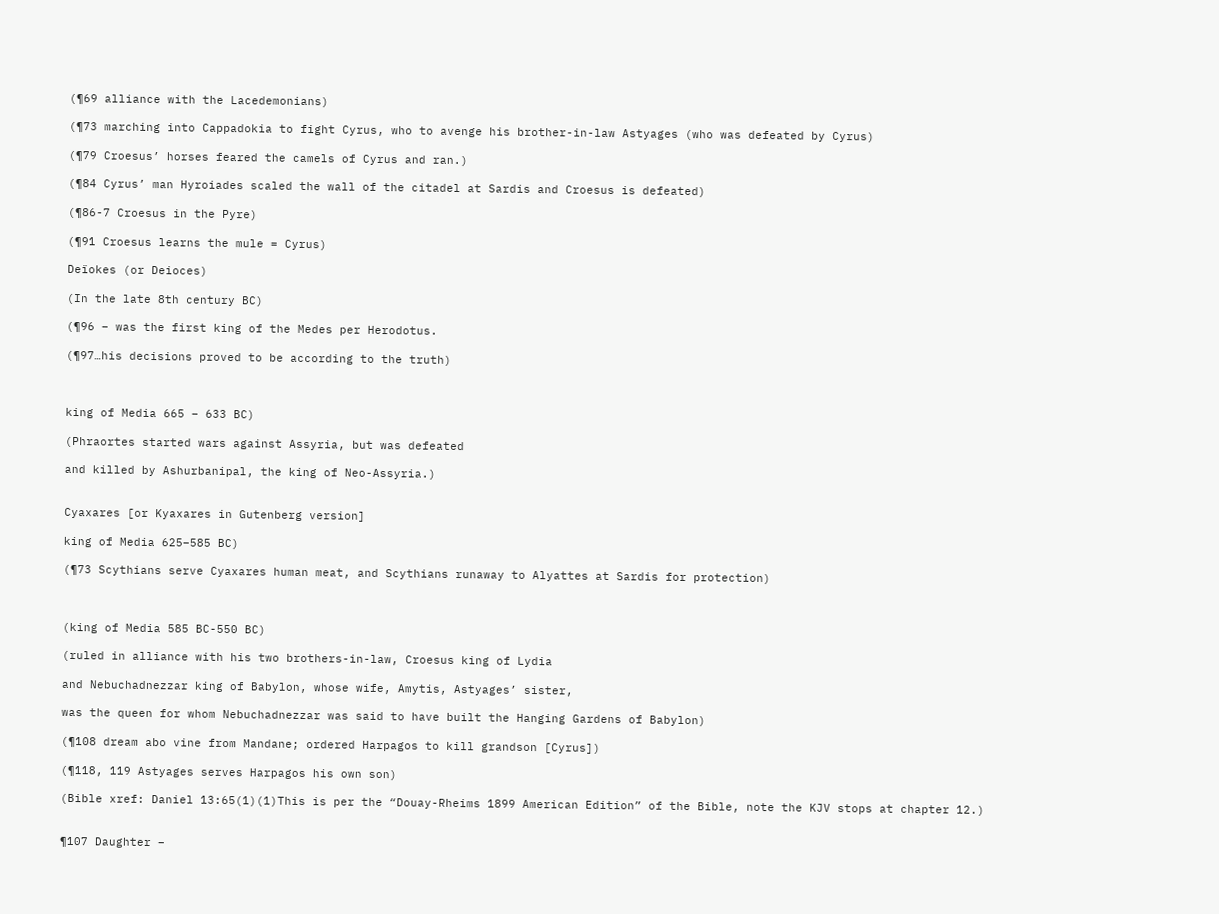(¶69 alliance with the Lacedemonians)

(¶73 marching into Cappadokia to fight Cyrus, who to avenge his brother-in-law Astyages (who was defeated by Cyrus)

(¶79 Croesus’ horses feared the camels of Cyrus and ran.)

(¶84 Cyrus’ man Hyroiades scaled the wall of the citadel at Sardis and Croesus is defeated)

(¶86-7 Croesus in the Pyre)

(¶91 Croesus learns the mule = Cyrus)

Deïokes (or Deioces)

(In the late 8th century BC)

(¶96 – was the first king of the Medes per Herodotus.

(¶97…his decisions proved to be according to the truth)



king of Media 665 – 633 BC)

(Phraortes started wars against Assyria, but was defeated

and killed by Ashurbanipal, the king of Neo-Assyria.)


Cyaxares [or Kyaxares in Gutenberg version]

king of Media 625–585 BC)

(¶73 Scythians serve Cyaxares human meat, and Scythians runaway to Alyattes at Sardis for protection)



(king of Media 585 BC-550 BC)

(ruled in alliance with his two brothers-in-law, Croesus king of Lydia

and Nebuchadnezzar king of Babylon, whose wife, Amytis, Astyages’ sister,

was the queen for whom Nebuchadnezzar was said to have built the Hanging Gardens of Babylon)

(¶108 dream abo vine from Mandane; ordered Harpagos to kill grandson [Cyrus])

(¶118, 119 Astyages serves Harpagos his own son)

(Bible xref: Daniel 13:65(1)(1)This is per the “Douay-Rheims 1899 American Edition” of the Bible, note the KJV stops at chapter 12.)


¶107 Daughter –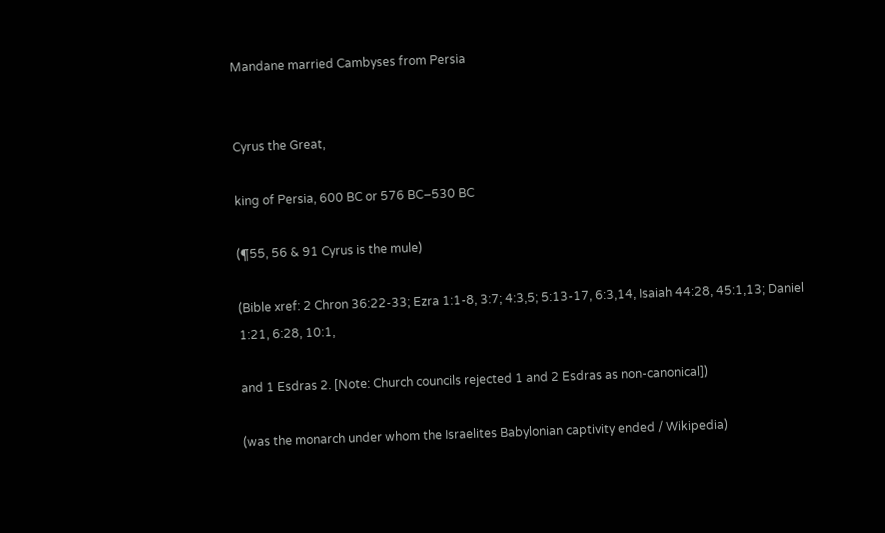Mandane married Cambyses from Persia


Cyrus the Great,

king of Persia, 600 BC or 576 BC–530 BC

(¶55, 56 & 91 Cyrus is the mule)

(Bible xref: 2 Chron 36:22-33; Ezra 1:1-8, 3:7; 4:3,5; 5:13-17, 6:3,14, Isaiah 44:28, 45:1,13; Daniel 1:21, 6:28, 10:1,

and 1 Esdras 2. [Note: Church councils rejected 1 and 2 Esdras as non-canonical])

(was the monarch under whom the Israelites Babylonian captivity ended / Wikipedia)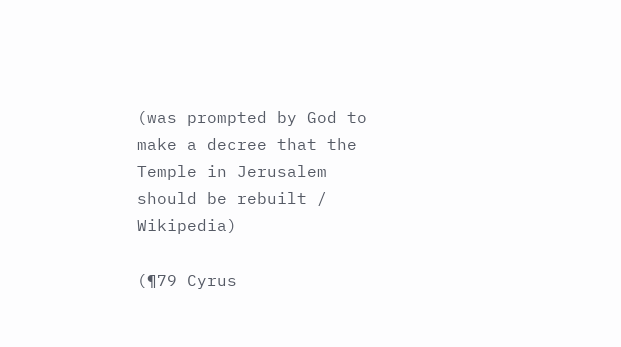(was prompted by God to make a decree that the Temple in Jerusalem should be rebuilt / Wikipedia)

(¶79 Cyrus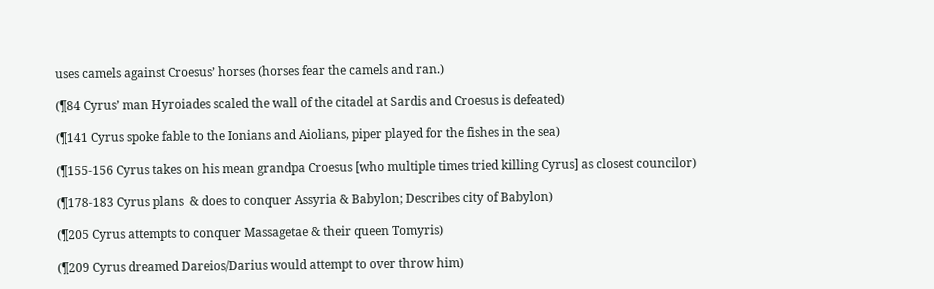uses camels against Croesus’ horses (horses fear the camels and ran.)

(¶84 Cyrus’ man Hyroiades scaled the wall of the citadel at Sardis and Croesus is defeated)

(¶141 Cyrus spoke fable to the Ionians and Aiolians, piper played for the fishes in the sea)

(¶155-156 Cyrus takes on his mean grandpa Croesus [who multiple times tried killing Cyrus] as closest councilor)

(¶178-183 Cyrus plans  & does to conquer Assyria & Babylon; Describes city of Babylon)

(¶205 Cyrus attempts to conquer Massagetae & their queen Tomyris)

(¶209 Cyrus dreamed Dareios/Darius would attempt to over throw him)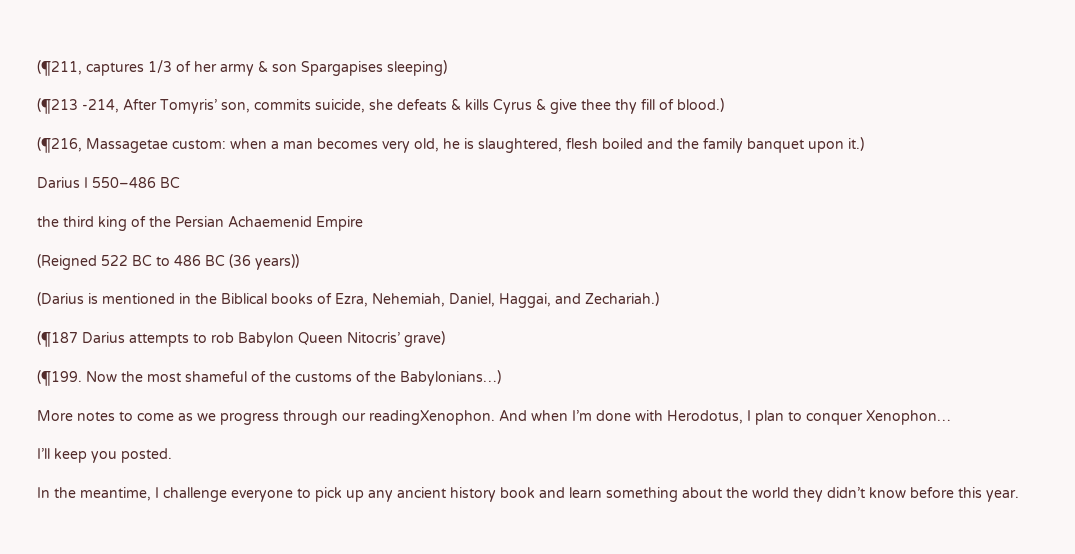(¶211, captures 1/3 of her army & son Spargapises sleeping)

(¶213 -214, After Tomyris’ son, commits suicide, she defeats & kills Cyrus & give thee thy fill of blood.)

(¶216, Massagetae custom: when a man becomes very old, he is slaughtered, flesh boiled and the family banquet upon it.)

Darius I 550–486 BC

the third king of the Persian Achaemenid Empire

(Reigned 522 BC to 486 BC (36 years))

(Darius is mentioned in the Biblical books of Ezra, Nehemiah, Daniel, Haggai, and Zechariah.)

(¶187 Darius attempts to rob Babylon Queen Nitocris’ grave)

(¶199. Now the most shameful of the customs of the Babylonians…)

More notes to come as we progress through our readingXenophon. And when I’m done with Herodotus, I plan to conquer Xenophon…

I’ll keep you posted.

In the meantime, I challenge everyone to pick up any ancient history book and learn something about the world they didn’t know before this year.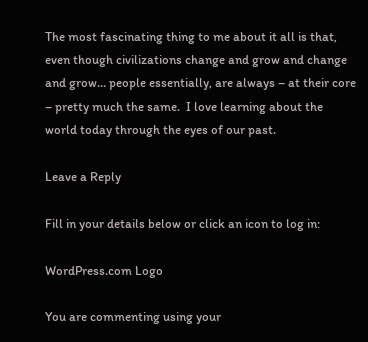The most fascinating thing to me about it all is that, even though civilizations change and grow and change and grow… people essentially, are always – at their core – pretty much the same.  I love learning about the world today through the eyes of our past.

Leave a Reply

Fill in your details below or click an icon to log in:

WordPress.com Logo

You are commenting using your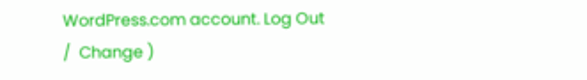WordPress.com account. Log Out /  Change )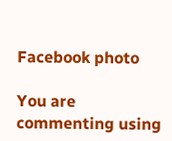Facebook photo

You are commenting using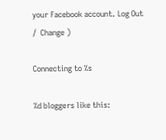your Facebook account. Log Out /  Change )

Connecting to %s

%d bloggers like this: